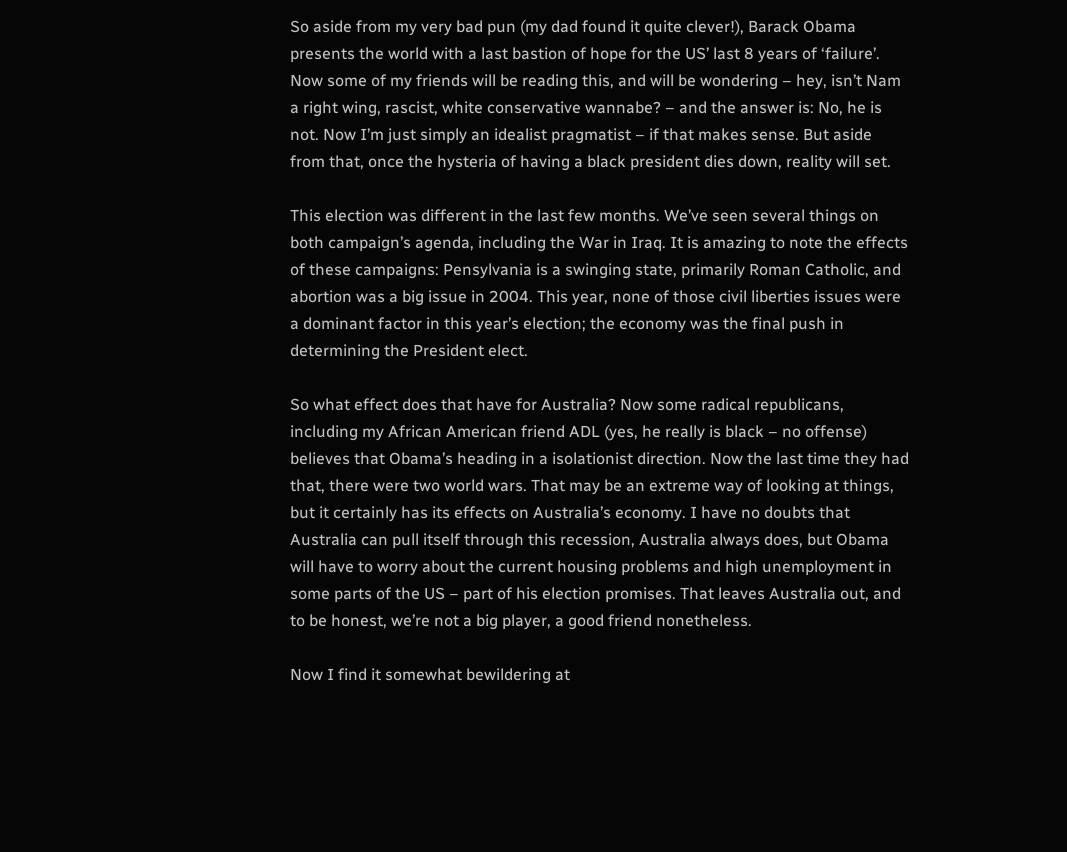So aside from my very bad pun (my dad found it quite clever!), Barack Obama presents the world with a last bastion of hope for the US’ last 8 years of ‘failure’. Now some of my friends will be reading this, and will be wondering – hey, isn’t Nam a right wing, rascist, white conservative wannabe? – and the answer is: No, he is not. Now I’m just simply an idealist pragmatist – if that makes sense. But aside from that, once the hysteria of having a black president dies down, reality will set.

This election was different in the last few months. We’ve seen several things on both campaign’s agenda, including the War in Iraq. It is amazing to note the effects of these campaigns: Pensylvania is a swinging state, primarily Roman Catholic, and abortion was a big issue in 2004. This year, none of those civil liberties issues were a dominant factor in this year’s election; the economy was the final push in determining the President elect.

So what effect does that have for Australia? Now some radical republicans, including my African American friend ADL (yes, he really is black – no offense) believes that Obama’s heading in a isolationist direction. Now the last time they had that, there were two world wars. That may be an extreme way of looking at things, but it certainly has its effects on Australia’s economy. I have no doubts that Australia can pull itself through this recession, Australia always does, but Obama will have to worry about the current housing problems and high unemployment in some parts of the US – part of his election promises. That leaves Australia out, and to be honest, we’re not a big player, a good friend nonetheless.

Now I find it somewhat bewildering at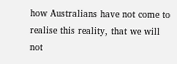how Australians have not come to realise this reality, that we will not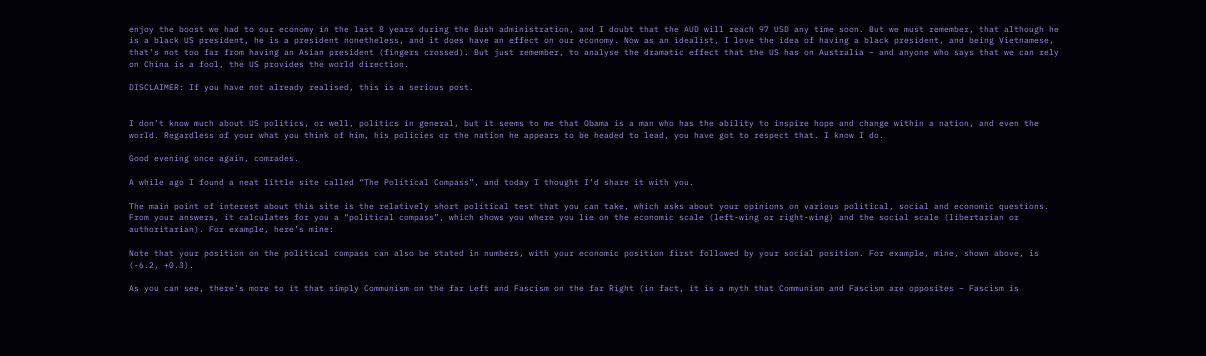enjoy the boost we had to our economy in the last 8 years during the Bush administration, and I doubt that the AUD will reach 97 USD any time soon. But we must remember, that although he is a black US president, he is a president nonetheless, and it does have an effect on our economy. Now as an idealist, I love the idea of having a black president, and being Vietnamese, that’s not too far from having an Asian president (fingers crossed). But just remember, to analyse the dramatic effect that the US has on Australia – and anyone who says that we can rely on China is a fool, the US provides the world direction.

DISCLAIMER: If you have not already realised, this is a serious post.


I don’t know much about US politics, or well, politics in general, but it seems to me that Obama is a man who has the ability to inspire hope and change within a nation, and even the world. Regardless of your what you think of him, his policies or the nation he appears to be headed to lead, you have got to respect that. I know I do.

Good evening once again, comrades.

A while ago I found a neat little site called “The Political Compass”, and today I thought I’d share it with you.

The main point of interest about this site is the relatively short political test that you can take, which asks about your opinions on various political, social and economic questions. From your answers, it calculates for you a “political compass”, which shows you where you lie on the economic scale (left-wing or right-wing) and the social scale (libertarian or authoritarian). For example, here’s mine:

Note that your position on the political compass can also be stated in numbers, with your economic position first followed by your social position. For example, mine, shown above, is (-6.2, +0.3).

As you can see, there’s more to it that simply Communism on the far Left and Fascism on the far Right (in fact, it is a myth that Communism and Fascism are opposites – Fascism is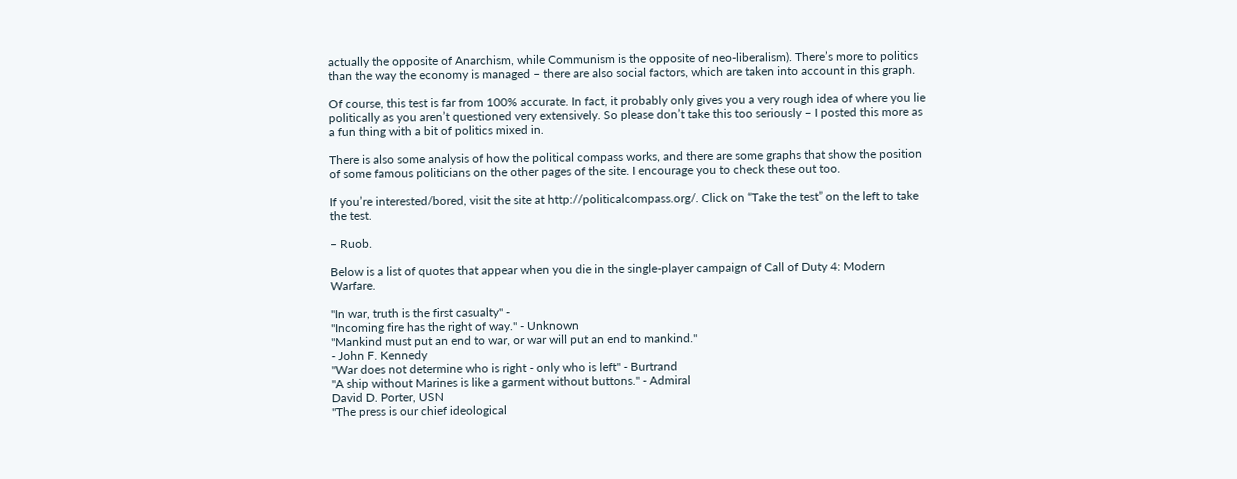actually the opposite of Anarchism, while Communism is the opposite of neo-liberalism). There’s more to politics than the way the economy is managed – there are also social factors, which are taken into account in this graph.

Of course, this test is far from 100% accurate. In fact, it probably only gives you a very rough idea of where you lie politically as you aren’t questioned very extensively. So please don’t take this too seriously – I posted this more as a fun thing with a bit of politics mixed in.

There is also some analysis of how the political compass works, and there are some graphs that show the position of some famous politicians on the other pages of the site. I encourage you to check these out too.

If you’re interested/bored, visit the site at http://politicalcompass.org/. Click on “Take the test” on the left to take the test.

– Ruob.

Below is a list of quotes that appear when you die in the single-player campaign of Call of Duty 4: Modern Warfare.

"In war, truth is the first casualty" -
"Incoming fire has the right of way." - Unknown
"Mankind must put an end to war, or war will put an end to mankind."
- John F. Kennedy
"War does not determine who is right - only who is left" - Burtrand
"A ship without Marines is like a garment without buttons." - Admiral
David D. Porter, USN
"The press is our chief ideological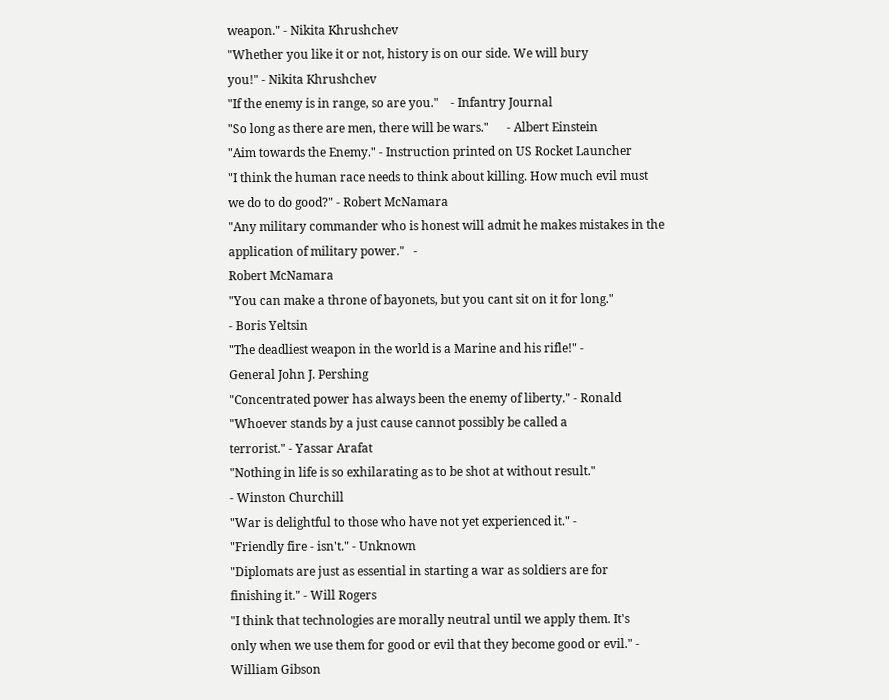weapon." - Nikita Khrushchev
"Whether you like it or not, history is on our side. We will bury
you!" - Nikita Khrushchev
"If the enemy is in range, so are you."    - Infantry Journal
"So long as there are men, there will be wars."      - Albert Einstein
"Aim towards the Enemy." - Instruction printed on US Rocket Launcher
"I think the human race needs to think about killing. How much evil must
we do to do good?" - Robert McNamara
"Any military commander who is honest will admit he makes mistakes in the
application of military power."   -
Robert McNamara
"You can make a throne of bayonets, but you cant sit on it for long."
- Boris Yeltsin
"The deadliest weapon in the world is a Marine and his rifle!" -
General John J. Pershing
"Concentrated power has always been the enemy of liberty." - Ronald
"Whoever stands by a just cause cannot possibly be called a
terrorist." - Yassar Arafat
"Nothing in life is so exhilarating as to be shot at without result."
- Winston Churchill
"War is delightful to those who have not yet experienced it." -
"Friendly fire - isn't." - Unknown
"Diplomats are just as essential in starting a war as soldiers are for
finishing it." - Will Rogers
"I think that technologies are morally neutral until we apply them. It's
only when we use them for good or evil that they become good or evil." -
William Gibson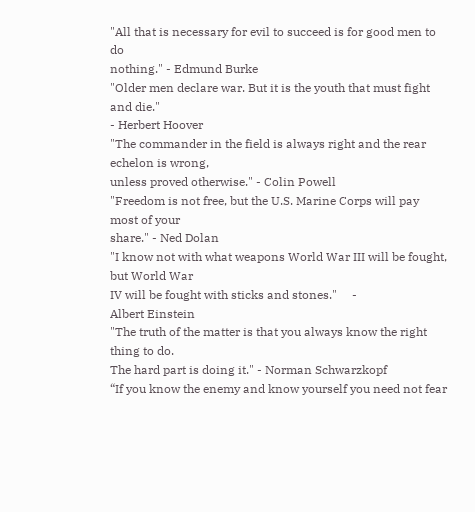"All that is necessary for evil to succeed is for good men to do
nothing." - Edmund Burke
"Older men declare war. But it is the youth that must fight and die."
- Herbert Hoover
"The commander in the field is always right and the rear echelon is wrong,
unless proved otherwise." - Colin Powell
"Freedom is not free, but the U.S. Marine Corps will pay most of your
share." - Ned Dolan
"I know not with what weapons World War III will be fought, but World War
IV will be fought with sticks and stones."     -
Albert Einstein
"The truth of the matter is that you always know the right thing to do.
The hard part is doing it." - Norman Schwarzkopf
“If you know the enemy and know yourself you need not fear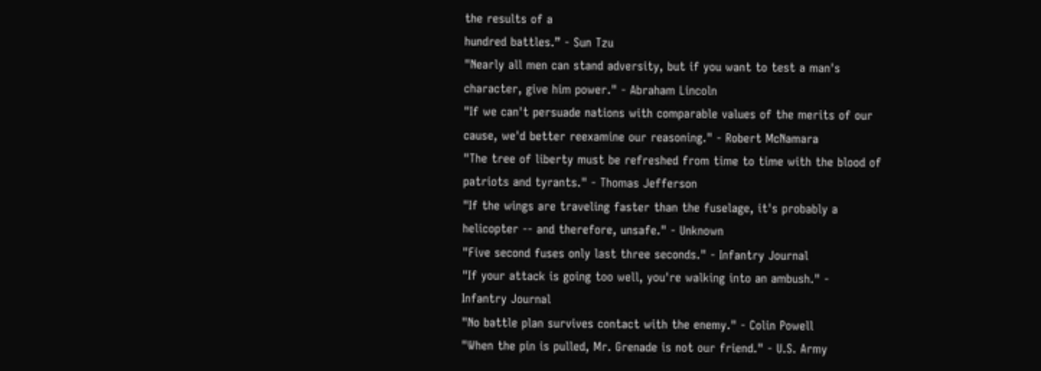the results of a
hundred battles.” - Sun Tzu
"Nearly all men can stand adversity, but if you want to test a man's
character, give him power." - Abraham Lincoln
"If we can't persuade nations with comparable values of the merits of our
cause, we'd better reexamine our reasoning." - Robert McNamara
"The tree of liberty must be refreshed from time to time with the blood of
patriots and tyrants." - Thomas Jefferson
"If the wings are traveling faster than the fuselage, it's probably a
helicopter -- and therefore, unsafe." - Unknown
"Five second fuses only last three seconds." - Infantry Journal
"If your attack is going too well, you're walking into an ambush." -
Infantry Journal
"No battle plan survives contact with the enemy." - Colin Powell
"When the pin is pulled, Mr. Grenade is not our friend." - U.S. Army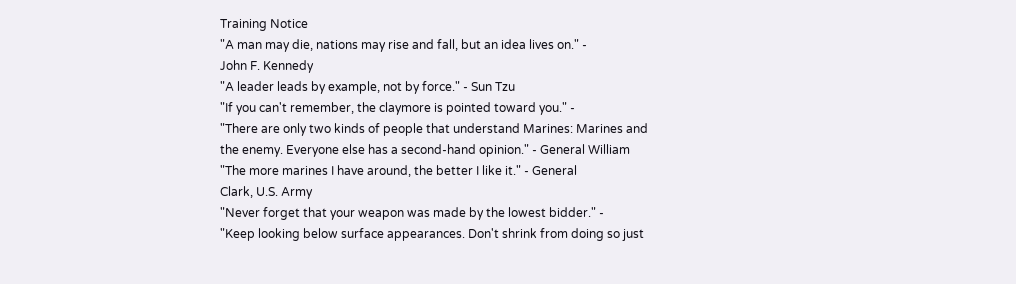Training Notice
"A man may die, nations may rise and fall, but an idea lives on." -
John F. Kennedy
"A leader leads by example, not by force." - Sun Tzu
"If you can't remember, the claymore is pointed toward you." -
"There are only two kinds of people that understand Marines: Marines and
the enemy. Everyone else has a second-hand opinion." - General William
"The more marines I have around, the better I like it." - General
Clark, U.S. Army
"Never forget that your weapon was made by the lowest bidder." -
"Keep looking below surface appearances. Don't shrink from doing so just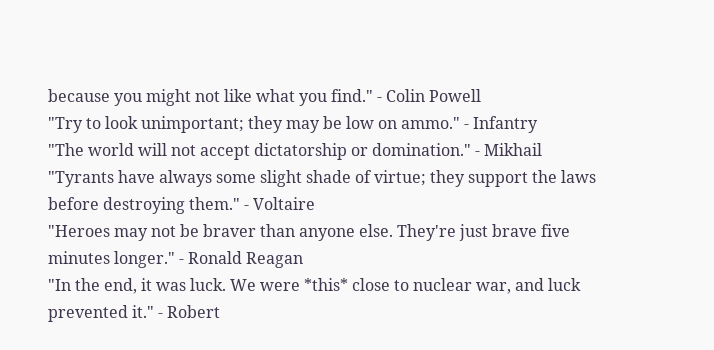because you might not like what you find." - Colin Powell
"Try to look unimportant; they may be low on ammo." - Infantry
"The world will not accept dictatorship or domination." - Mikhail
"Tyrants have always some slight shade of virtue; they support the laws
before destroying them." - Voltaire
"Heroes may not be braver than anyone else. They're just brave five
minutes longer." - Ronald Reagan
"In the end, it was luck. We were *this* close to nuclear war, and luck
prevented it." - Robert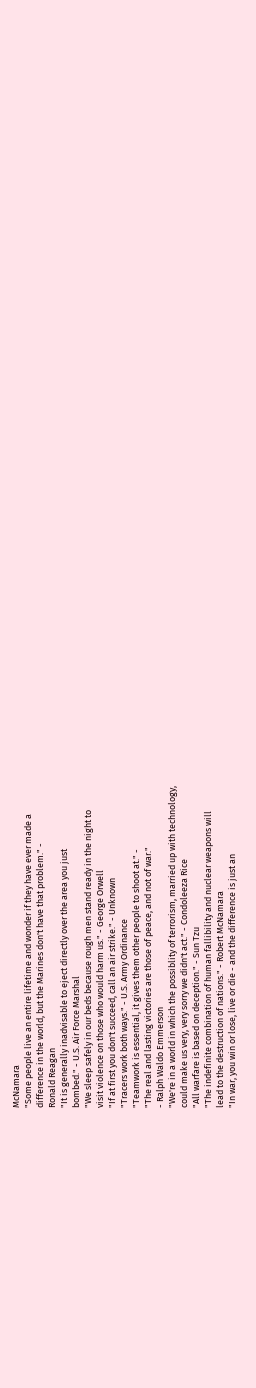McNamara
"Some people live an entire lifetime and wonder if they have ever made a
difference in the world, but the Marines don't have that problem." -
Ronald Reagan
"It is generally inadvisable to eject directly over the area you just
bombed." - U.S. Air Force Marshal
"We sleep safely in our beds because rough men stand ready in the night to
visit violence on those who would harm us." - George Orwell
"If at first you don't succeed, call an air strike." - Unknown
"Tracers work both ways." - U.S. Army Ordinance
"Teamwork is essential, it gives them other people to shoot at." -
"The real and lasting victories are those of peace, and not of war."
- Ralph Waldo Emmerson
"We're in a world in which the possiblity of terrorism, married up with technology,
could make us very, very sorry we didn't act." - Condoleeza Rice
"All warfare is based on deception." - Sun Tzu
"The indefinite combination of human fallibility and nuclear weapons will
lead to the destruction of nations." - Robert McNamara
"In war, you win or lose, live or die - and the difference is just an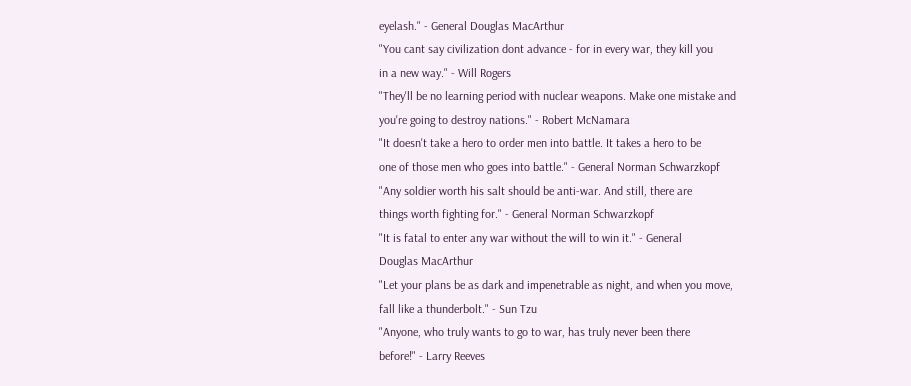eyelash." - General Douglas MacArthur
"You cant say civilization dont advance - for in every war, they kill you
in a new way." - Will Rogers
"They'll be no learning period with nuclear weapons. Make one mistake and
you're going to destroy nations." - Robert McNamara
"It doesn't take a hero to order men into battle. It takes a hero to be
one of those men who goes into battle." - General Norman Schwarzkopf
"Any soldier worth his salt should be anti-war. And still, there are
things worth fighting for." - General Norman Schwarzkopf
"It is fatal to enter any war without the will to win it." - General
Douglas MacArthur
"Let your plans be as dark and impenetrable as night, and when you move,
fall like a thunderbolt." - Sun Tzu
"Anyone, who truly wants to go to war, has truly never been there
before!" - Larry Reeves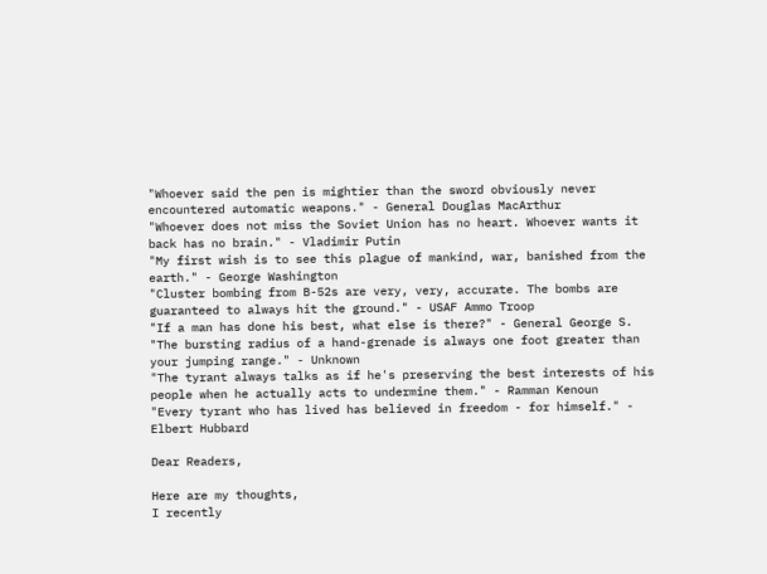"Whoever said the pen is mightier than the sword obviously never
encountered automatic weapons." - General Douglas MacArthur
"Whoever does not miss the Soviet Union has no heart. Whoever wants it
back has no brain." - Vladimir Putin
"My first wish is to see this plague of mankind, war, banished from the
earth." - George Washington
"Cluster bombing from B-52s are very, very, accurate. The bombs are
guaranteed to always hit the ground." - USAF Ammo Troop
"If a man has done his best, what else is there?" - General George S.
"The bursting radius of a hand-grenade is always one foot greater than
your jumping range." - Unknown
"The tyrant always talks as if he's preserving the best interests of his
people when he actually acts to undermine them." - Ramman Kenoun
"Every tyrant who has lived has believed in freedom - for himself." -
Elbert Hubbard

Dear Readers,

Here are my thoughts,
I recently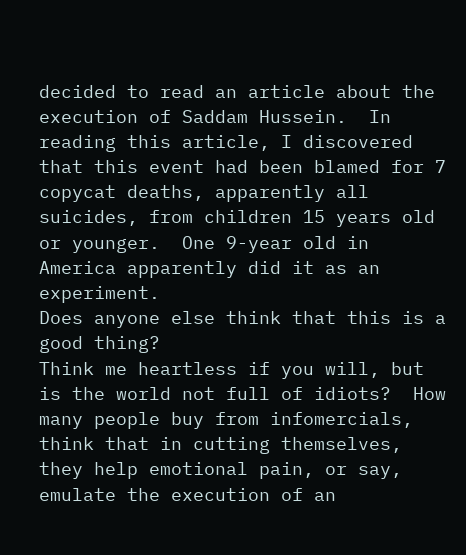decided to read an article about the execution of Saddam Hussein.  In reading this article, I discovered that this event had been blamed for 7 copycat deaths, apparently all suicides, from children 15 years old or younger.  One 9-year old in America apparently did it as an experiment.
Does anyone else think that this is a good thing?
Think me heartless if you will, but is the world not full of idiots?  How many people buy from infomercials, think that in cutting themselves, they help emotional pain, or say, emulate the execution of an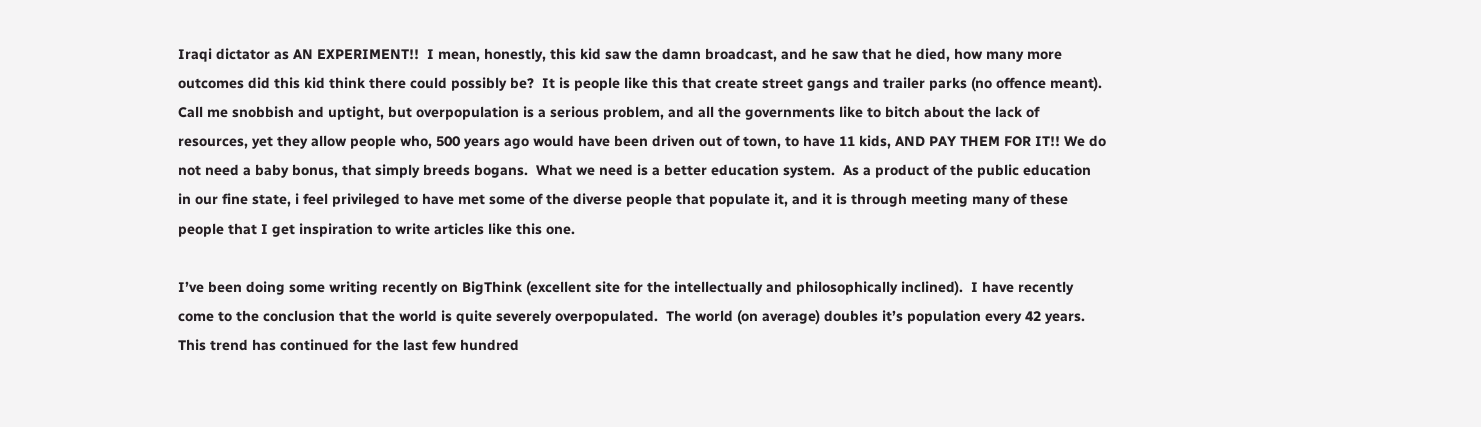Iraqi dictator as AN EXPERIMENT!!  I mean, honestly, this kid saw the damn broadcast, and he saw that he died, how many more outcomes did this kid think there could possibly be?  It is people like this that create street gangs and trailer parks (no offence meant).  Call me snobbish and uptight, but overpopulation is a serious problem, and all the governments like to bitch about the lack of resources, yet they allow people who, 500 years ago would have been driven out of town, to have 11 kids, AND PAY THEM FOR IT!! We do not need a baby bonus, that simply breeds bogans.  What we need is a better education system.  As a product of the public education in our fine state, i feel privileged to have met some of the diverse people that populate it, and it is through meeting many of these people that I get inspiration to write articles like this one.

I’ve been doing some writing recently on BigThink (excellent site for the intellectually and philosophically inclined).  I have recently come to the conclusion that the world is quite severely overpopulated.  The world (on average) doubles it’s population every 42 years. This trend has continued for the last few hundred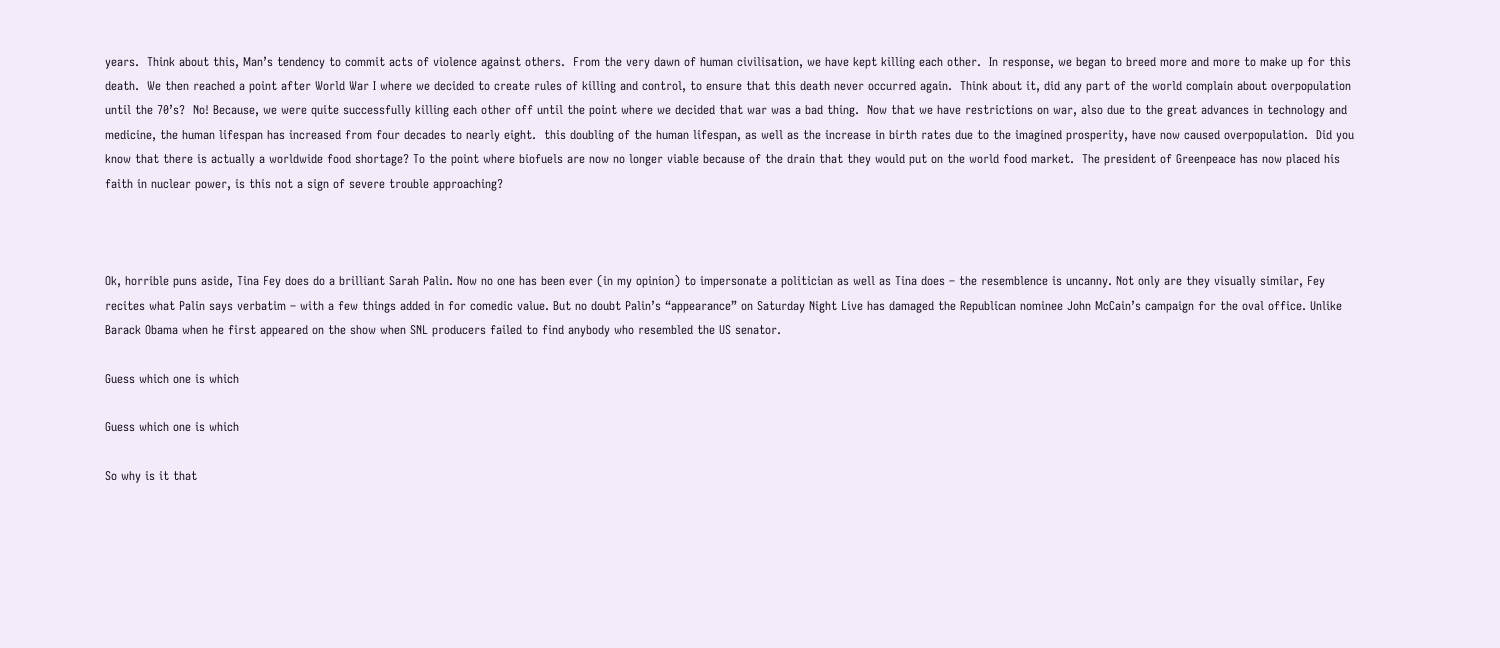years.  Think about this, Man’s tendency to commit acts of violence against others.  From the very dawn of human civilisation, we have kept killing each other.  In response, we began to breed more and more to make up for this death.  We then reached a point after World War I where we decided to create rules of killing and control, to ensure that this death never occurred again.  Think about it, did any part of the world complain about overpopulation until the 70’s?  No! Because, we were quite successfully killing each other off until the point where we decided that war was a bad thing.  Now that we have restrictions on war, also due to the great advances in technology and medicine, the human lifespan has increased from four decades to nearly eight.  this doubling of the human lifespan, as well as the increase in birth rates due to the imagined prosperity, have now caused overpopulation.  Did you know that there is actually a worldwide food shortage? To the point where biofuels are now no longer viable because of the drain that they would put on the world food market.  The president of Greenpeace has now placed his faith in nuclear power, is this not a sign of severe trouble approaching?



Ok, horrible puns aside, Tina Fey does do a brilliant Sarah Palin. Now no one has been ever (in my opinion) to impersonate a politician as well as Tina does – the resemblence is uncanny. Not only are they visually similar, Fey recites what Palin says verbatim – with a few things added in for comedic value. But no doubt Palin’s “appearance” on Saturday Night Live has damaged the Republican nominee John McCain’s campaign for the oval office. Unlike Barack Obama when he first appeared on the show when SNL producers failed to find anybody who resembled the US senator.

Guess which one is which

Guess which one is which

So why is it that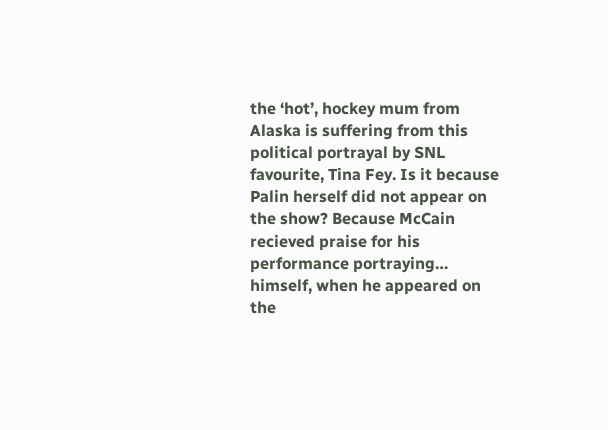the ‘hot’, hockey mum from Alaska is suffering from this political portrayal by SNL favourite, Tina Fey. Is it because Palin herself did not appear on the show? Because McCain recieved praise for his performance portraying… himself, when he appeared on the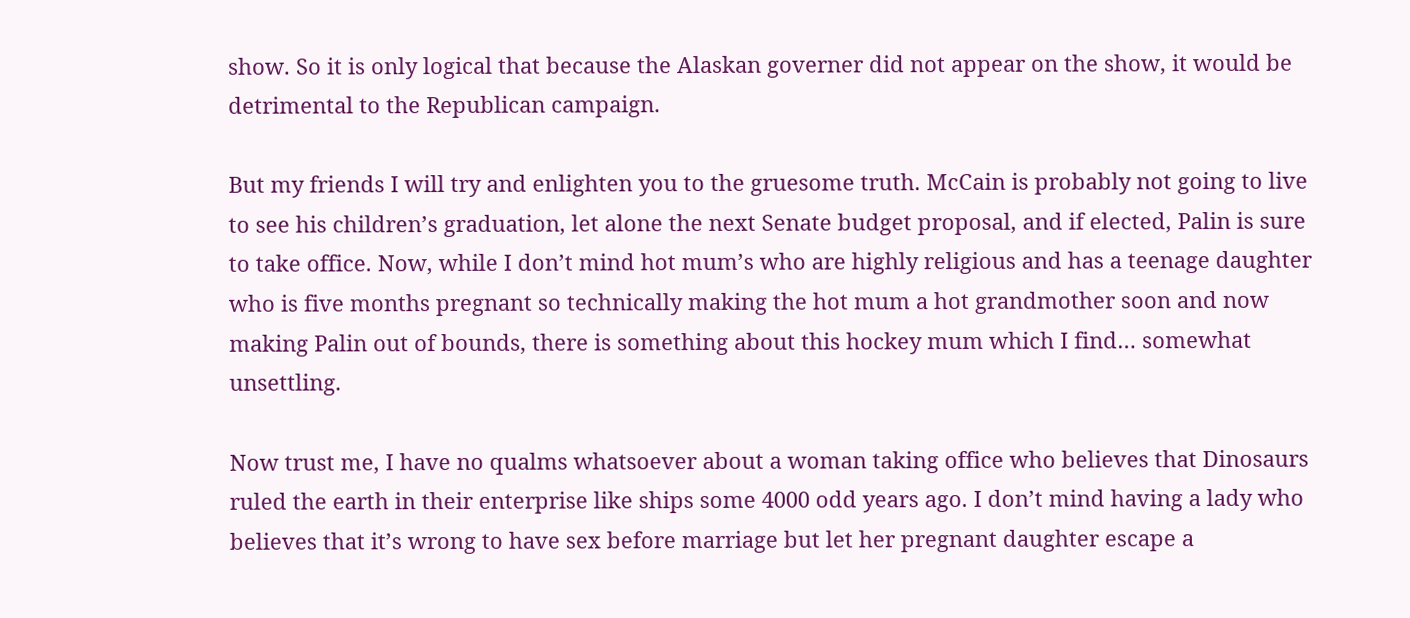show. So it is only logical that because the Alaskan governer did not appear on the show, it would be detrimental to the Republican campaign.

But my friends I will try and enlighten you to the gruesome truth. McCain is probably not going to live to see his children’s graduation, let alone the next Senate budget proposal, and if elected, Palin is sure to take office. Now, while I don’t mind hot mum’s who are highly religious and has a teenage daughter who is five months pregnant so technically making the hot mum a hot grandmother soon and now making Palin out of bounds, there is something about this hockey mum which I find… somewhat unsettling.

Now trust me, I have no qualms whatsoever about a woman taking office who believes that Dinosaurs ruled the earth in their enterprise like ships some 4000 odd years ago. I don’t mind having a lady who believes that it’s wrong to have sex before marriage but let her pregnant daughter escape a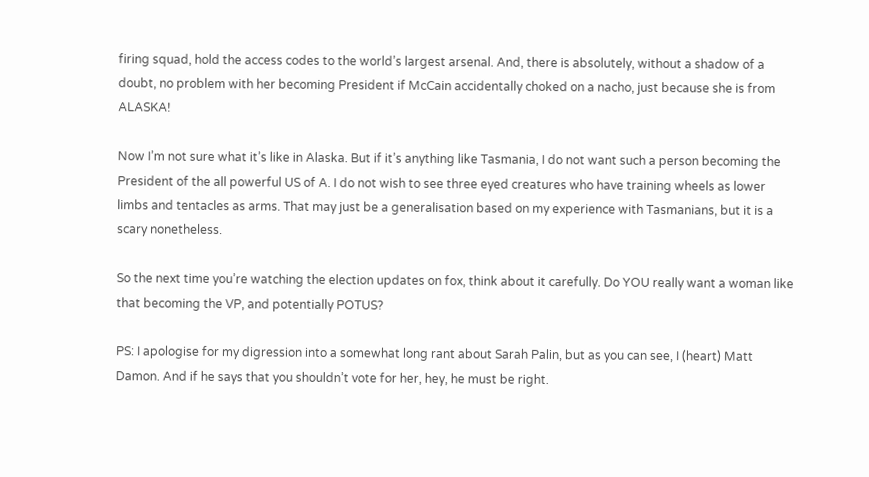firing squad, hold the access codes to the world’s largest arsenal. And, there is absolutely, without a shadow of a doubt, no problem with her becoming President if McCain accidentally choked on a nacho, just because she is from ALASKA!

Now I’m not sure what it’s like in Alaska. But if it’s anything like Tasmania, I do not want such a person becoming the President of the all powerful US of A. I do not wish to see three eyed creatures who have training wheels as lower limbs and tentacles as arms. That may just be a generalisation based on my experience with Tasmanians, but it is a scary nonetheless.

So the next time you’re watching the election updates on fox, think about it carefully. Do YOU really want a woman like that becoming the VP, and potentially POTUS?

PS: I apologise for my digression into a somewhat long rant about Sarah Palin, but as you can see, I (heart) Matt Damon. And if he says that you shouldn’t vote for her, hey, he must be right.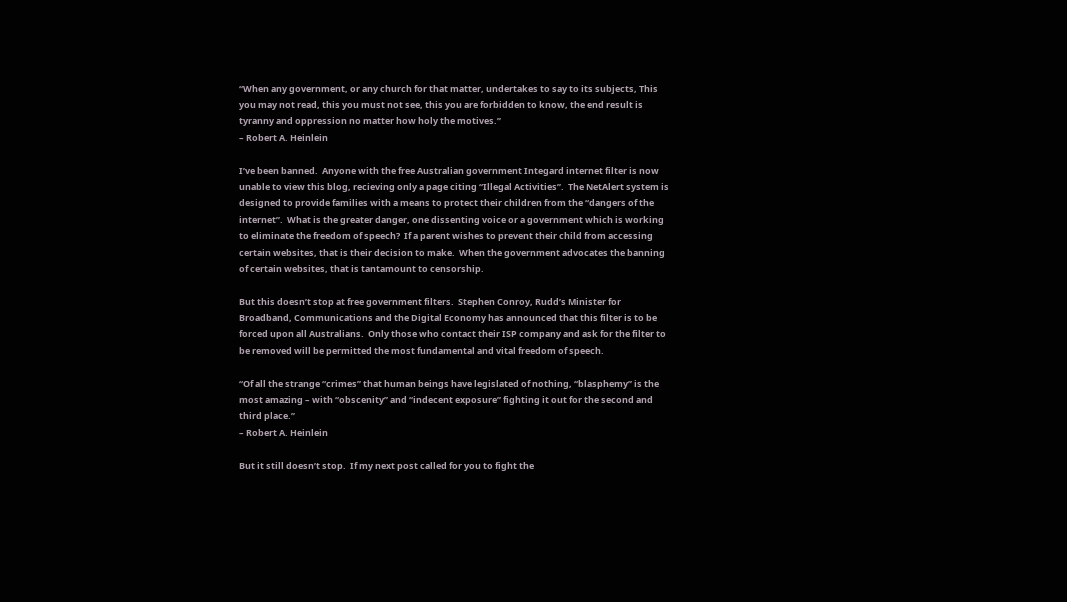“When any government, or any church for that matter, undertakes to say to its subjects, This you may not read, this you must not see, this you are forbidden to know, the end result is tyranny and oppression no matter how holy the motives.”
– Robert A. Heinlein

I’ve been banned.  Anyone with the free Australian government Integard internet filter is now unable to view this blog, recieving only a page citing “Illegal Activities”.  The NetAlert system is designed to provide families with a means to protect their children from the “dangers of the internet”.  What is the greater danger, one dissenting voice or a government which is working to eliminate the freedom of speech?  If a parent wishes to prevent their child from accessing certain websites, that is their decision to make.  When the government advocates the banning of certain websites, that is tantamount to censorship.

But this doesn’t stop at free government filters.  Stephen Conroy, Rudd’s Minister for Broadband, Communications and the Digital Economy has announced that this filter is to be forced upon all Australians.  Only those who contact their ISP company and ask for the filter to be removed will be permitted the most fundamental and vital freedom of speech.

“Of all the strange “crimes” that human beings have legislated of nothing, “blasphemy” is the most amazing – with “obscenity” and “indecent exposure” fighting it out for the second and third place.”
– Robert A. Heinlein

But it still doesn’t stop.  If my next post called for you to fight the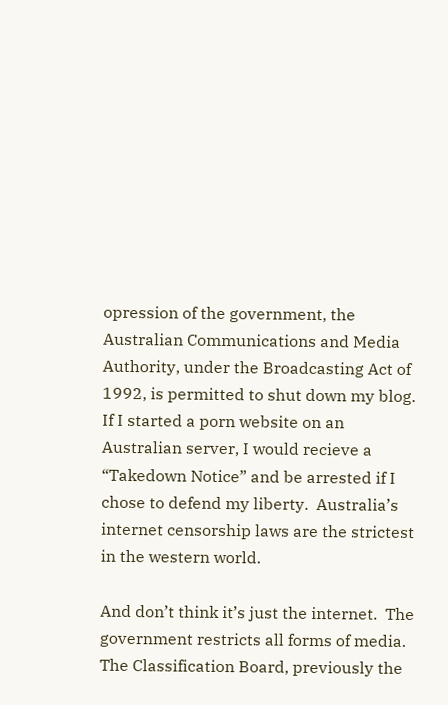opression of the government, the Australian Communications and Media Authority, under the Broadcasting Act of 1992, is permitted to shut down my blog.  If I started a porn website on an Australian server, I would recieve a “Takedown Notice” and be arrested if I chose to defend my liberty.  Australia’s internet censorship laws are the strictest in the western world.

And don’t think it’s just the internet.  The government restricts all forms of media.  The Classification Board, previously the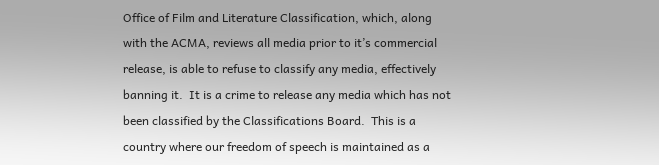Office of Film and Literature Classification, which, along with the ACMA, reviews all media prior to it’s commercial release, is able to refuse to classify any media, effectively banning it.  It is a crime to release any media which has not been classified by the Classifications Board.  This is a country where our freedom of speech is maintained as a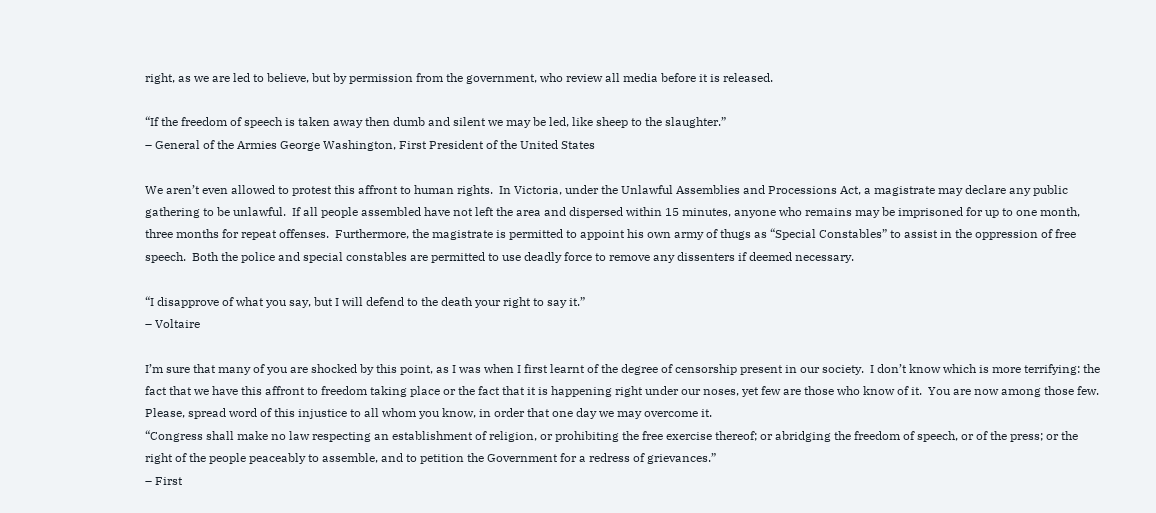right, as we are led to believe, but by permission from the government, who review all media before it is released.

“If the freedom of speech is taken away then dumb and silent we may be led, like sheep to the slaughter.”
– General of the Armies George Washington, First President of the United States

We aren’t even allowed to protest this affront to human rights.  In Victoria, under the Unlawful Assemblies and Processions Act, a magistrate may declare any public gathering to be unlawful.  If all people assembled have not left the area and dispersed within 15 minutes, anyone who remains may be imprisoned for up to one month, three months for repeat offenses.  Furthermore, the magistrate is permitted to appoint his own army of thugs as “Special Constables” to assist in the oppression of free speech.  Both the police and special constables are permitted to use deadly force to remove any dissenters if deemed necessary.

“I disapprove of what you say, but I will defend to the death your right to say it.”
– Voltaire

I’m sure that many of you are shocked by this point, as I was when I first learnt of the degree of censorship present in our society.  I don’t know which is more terrifying: the fact that we have this affront to freedom taking place or the fact that it is happening right under our noses, yet few are those who know of it.  You are now among those few.  Please, spread word of this injustice to all whom you know, in order that one day we may overcome it.
“Congress shall make no law respecting an establishment of religion, or prohibiting the free exercise thereof; or abridging the freedom of speech, or of the press; or the right of the people peaceably to assemble, and to petition the Government for a redress of grievances.”
– First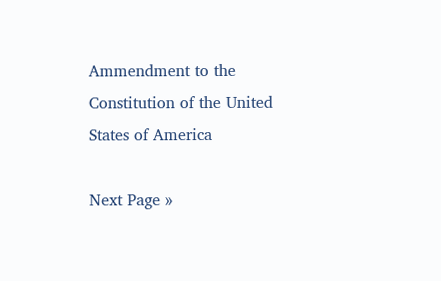Ammendment to the Constitution of the United States of America

Next Page »